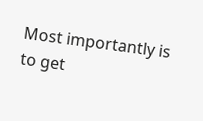Most importantly is to get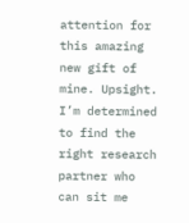attention for this amazing new gift of mine. Upsight. I’m determined to find the right research partner who can sit me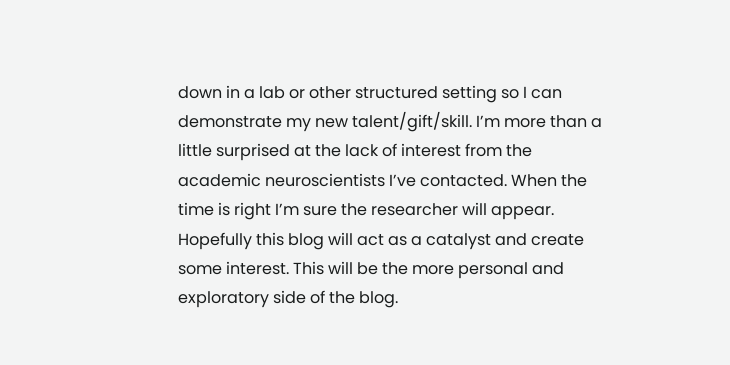down in a lab or other structured setting so I can demonstrate my new talent/gift/skill. I’m more than a little surprised at the lack of interest from the academic neuroscientists I’ve contacted. When the time is right I’m sure the researcher will appear. Hopefully this blog will act as a catalyst and create some interest. This will be the more personal and exploratory side of the blog.